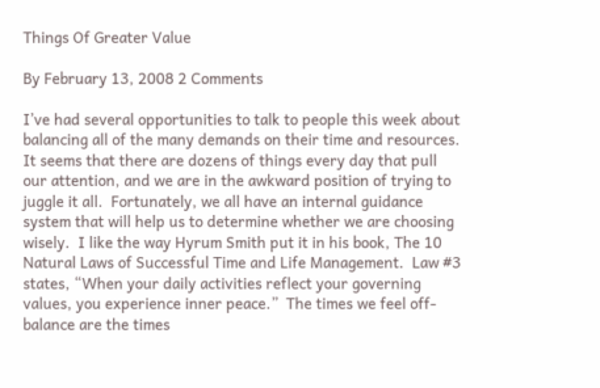Things Of Greater Value

By February 13, 2008 2 Comments

I’ve had several opportunities to talk to people this week about balancing all of the many demands on their time and resources.  It seems that there are dozens of things every day that pull our attention, and we are in the awkward position of trying to juggle it all.  Fortunately, we all have an internal guidance system that will help us to determine whether we are choosing wisely.  I like the way Hyrum Smith put it in his book, The 10 Natural Laws of Successful Time and Life Management.  Law #3 states, “When your daily activities reflect your governing values, you experience inner peace.”  The times we feel off-balance are the times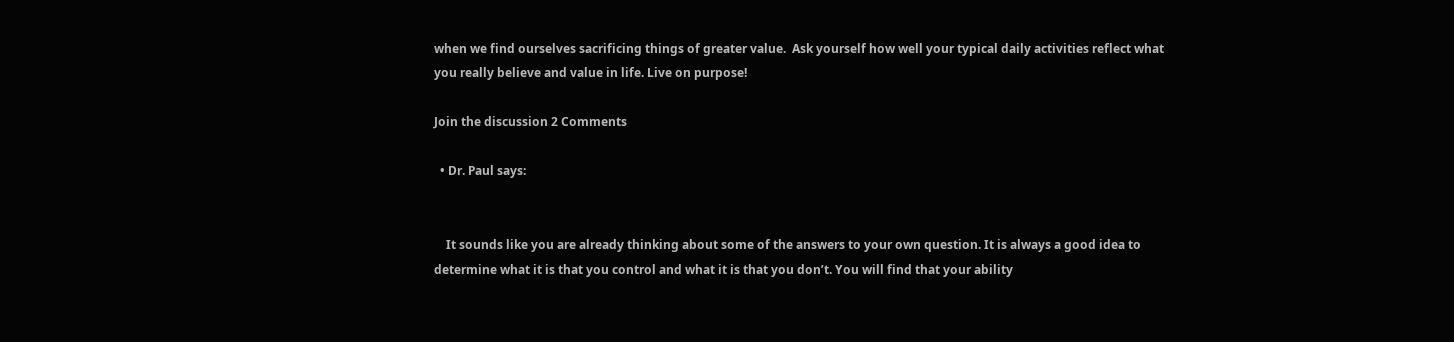when we find ourselves sacrificing things of greater value.  Ask yourself how well your typical daily activities reflect what you really believe and value in life. Live on purpose!

Join the discussion 2 Comments

  • Dr. Paul says:


    It sounds like you are already thinking about some of the answers to your own question. It is always a good idea to determine what it is that you control and what it is that you don’t. You will find that your ability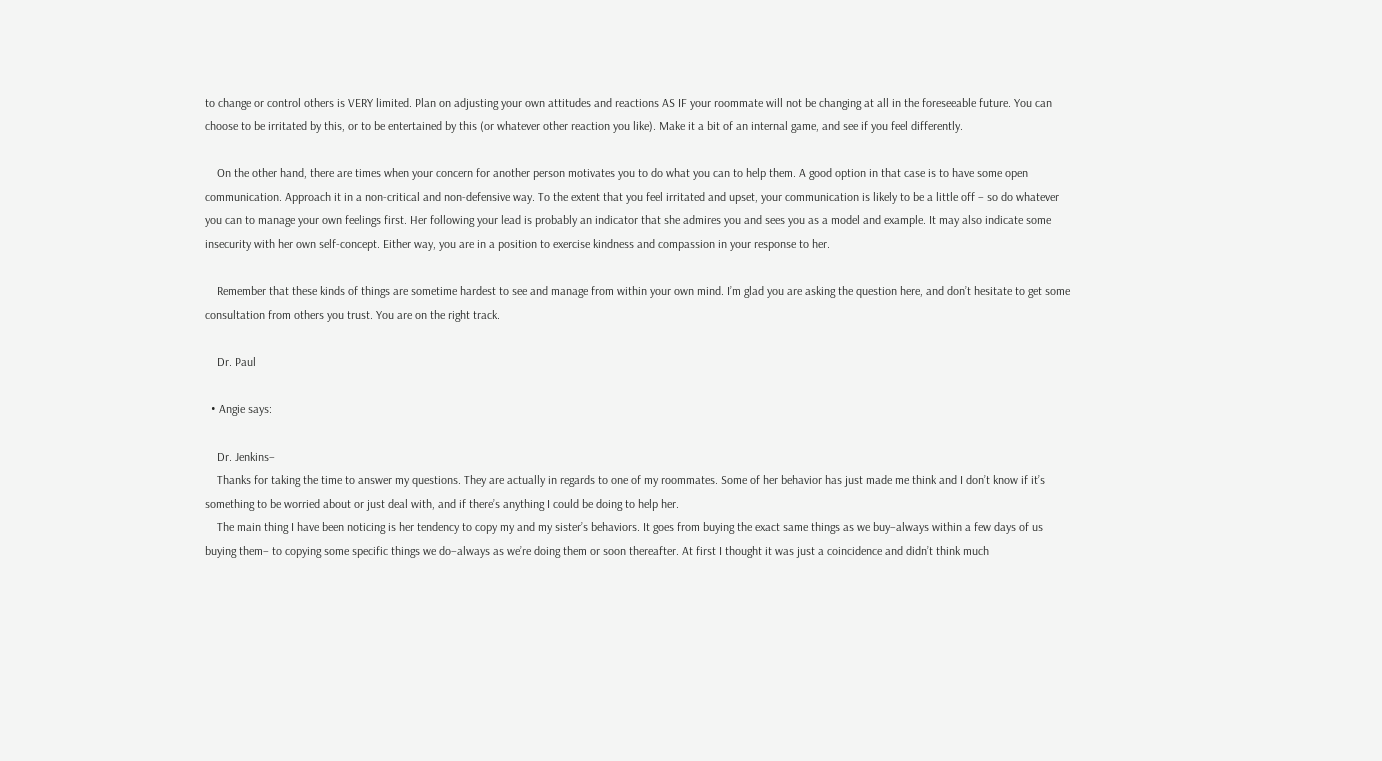to change or control others is VERY limited. Plan on adjusting your own attitudes and reactions AS IF your roommate will not be changing at all in the foreseeable future. You can choose to be irritated by this, or to be entertained by this (or whatever other reaction you like). Make it a bit of an internal game, and see if you feel differently.

    On the other hand, there are times when your concern for another person motivates you to do what you can to help them. A good option in that case is to have some open communication. Approach it in a non-critical and non-defensive way. To the extent that you feel irritated and upset, your communication is likely to be a little off – so do whatever you can to manage your own feelings first. Her following your lead is probably an indicator that she admires you and sees you as a model and example. It may also indicate some insecurity with her own self-concept. Either way, you are in a position to exercise kindness and compassion in your response to her.

    Remember that these kinds of things are sometime hardest to see and manage from within your own mind. I’m glad you are asking the question here, and don’t hesitate to get some consultation from others you trust. You are on the right track.

    Dr. Paul

  • Angie says:

    Dr. Jenkins–
    Thanks for taking the time to answer my questions. They are actually in regards to one of my roommates. Some of her behavior has just made me think and I don’t know if it’s something to be worried about or just deal with, and if there’s anything I could be doing to help her.
    The main thing I have been noticing is her tendency to copy my and my sister’s behaviors. It goes from buying the exact same things as we buy–always within a few days of us buying them– to copying some specific things we do–always as we’re doing them or soon thereafter. At first I thought it was just a coincidence and didn’t think much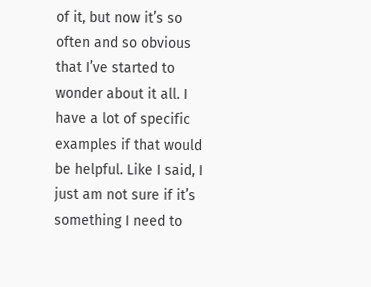of it, but now it’s so often and so obvious that I’ve started to wonder about it all. I have a lot of specific examples if that would be helpful. Like I said, I just am not sure if it’s something I need to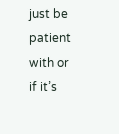just be patient with or if it’s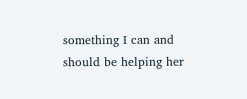something I can and should be helping her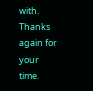with. Thanks again for your time.